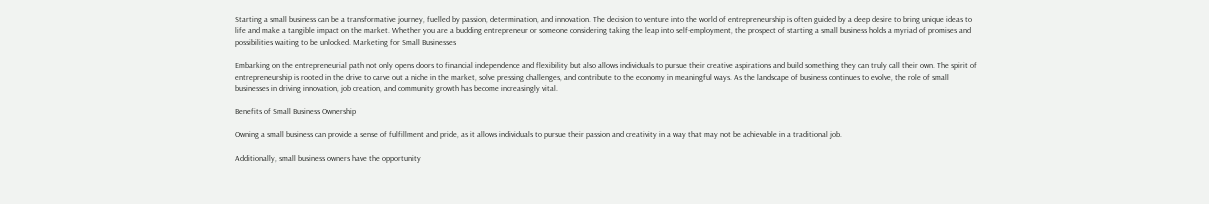Starting a small business can be a transformative journey, fuelled by passion, determination, and innovation. The decision to venture into the world of entrepreneurship is often guided by a deep desire to bring unique ideas to life and make a tangible impact on the market. Whether you are a budding entrepreneur or someone considering taking the leap into self-employment, the prospect of starting a small business holds a myriad of promises and possibilities waiting to be unlocked. Marketing for Small Businesses

Embarking on the entrepreneurial path not only opens doors to financial independence and flexibility but also allows individuals to pursue their creative aspirations and build something they can truly call their own. The spirit of entrepreneurship is rooted in the drive to carve out a niche in the market, solve pressing challenges, and contribute to the economy in meaningful ways. As the landscape of business continues to evolve, the role of small businesses in driving innovation, job creation, and community growth has become increasingly vital.

Benefits of Small Business Ownership

Owning a small business can provide a sense of fulfillment and pride, as it allows individuals to pursue their passion and creativity in a way that may not be achievable in a traditional job.

Additionally, small business owners have the opportunity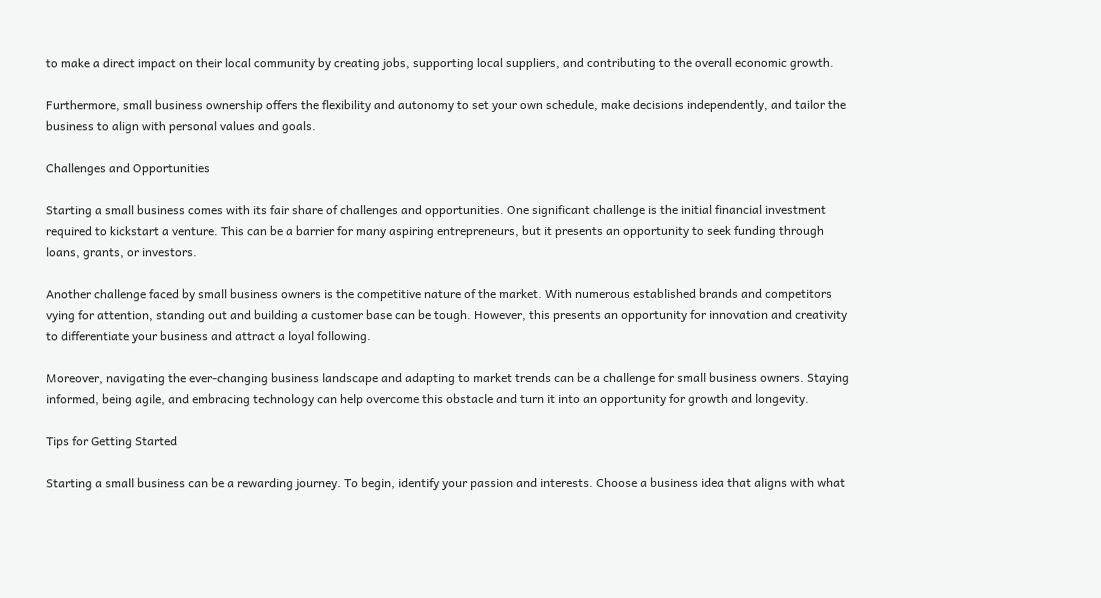to make a direct impact on their local community by creating jobs, supporting local suppliers, and contributing to the overall economic growth.

Furthermore, small business ownership offers the flexibility and autonomy to set your own schedule, make decisions independently, and tailor the business to align with personal values and goals.

Challenges and Opportunities

Starting a small business comes with its fair share of challenges and opportunities. One significant challenge is the initial financial investment required to kickstart a venture. This can be a barrier for many aspiring entrepreneurs, but it presents an opportunity to seek funding through loans, grants, or investors.

Another challenge faced by small business owners is the competitive nature of the market. With numerous established brands and competitors vying for attention, standing out and building a customer base can be tough. However, this presents an opportunity for innovation and creativity to differentiate your business and attract a loyal following.

Moreover, navigating the ever-changing business landscape and adapting to market trends can be a challenge for small business owners. Staying informed, being agile, and embracing technology can help overcome this obstacle and turn it into an opportunity for growth and longevity.

Tips for Getting Started

Starting a small business can be a rewarding journey. To begin, identify your passion and interests. Choose a business idea that aligns with what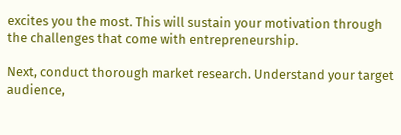excites you the most. This will sustain your motivation through the challenges that come with entrepreneurship.

Next, conduct thorough market research. Understand your target audience,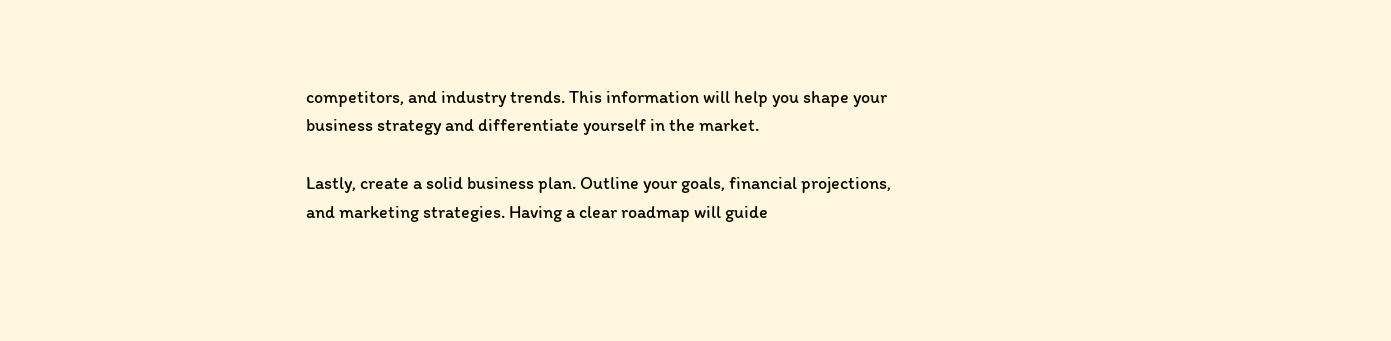competitors, and industry trends. This information will help you shape your business strategy and differentiate yourself in the market.

Lastly, create a solid business plan. Outline your goals, financial projections, and marketing strategies. Having a clear roadmap will guide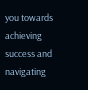you towards achieving success and navigating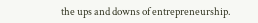the ups and downs of entrepreneurship.